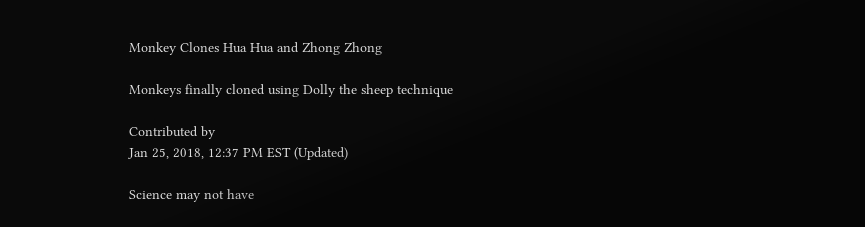Monkey Clones Hua Hua and Zhong Zhong

Monkeys finally cloned using Dolly the sheep technique

Contributed by
Jan 25, 2018, 12:37 PM EST (Updated)

Science may not have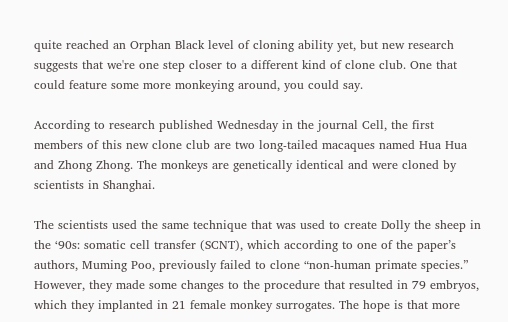quite reached an Orphan Black level of cloning ability yet, but new research suggests that we're one step closer to a different kind of clone club. One that could feature some more monkeying around, you could say.

According to research published Wednesday in the journal Cell, the first members of this new clone club are two long-tailed macaques named Hua Hua and Zhong Zhong. The monkeys are genetically identical and were cloned by scientists in Shanghai.

The scientists used the same technique that was used to create Dolly the sheep in the ‘90s: somatic cell transfer (SCNT), which according to one of the paper’s authors, Muming Poo, previously failed to clone “non-human primate species.” However, they made some changes to the procedure that resulted in 79 embryos, which they implanted in 21 female monkey surrogates. The hope is that more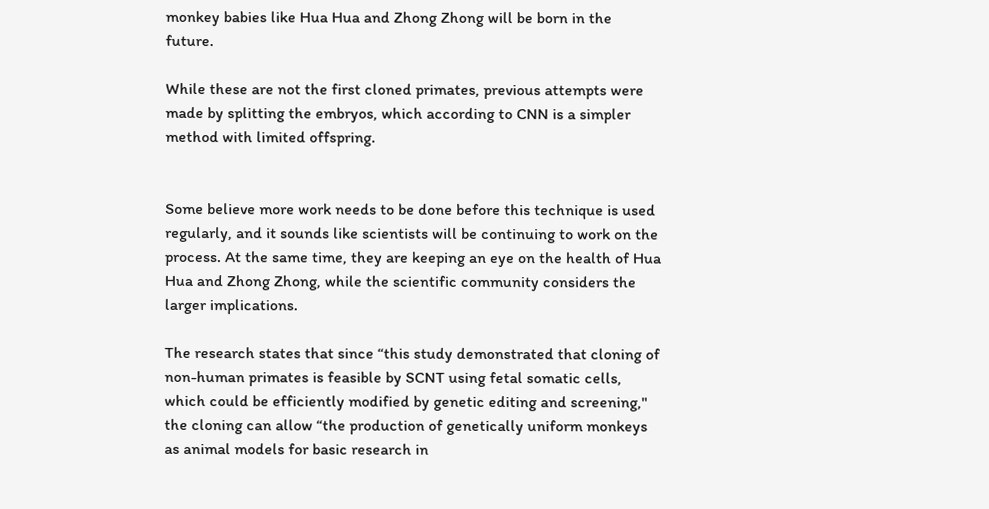monkey babies like Hua Hua and Zhong Zhong will be born in the future.

While these are not the first cloned primates, previous attempts were made by splitting the embryos, which according to CNN is a simpler method with limited offspring.


Some believe more work needs to be done before this technique is used regularly, and it sounds like scientists will be continuing to work on the process. At the same time, they are keeping an eye on the health of Hua Hua and Zhong Zhong, while the scientific community considers the larger implications.

The research states that since “this study demonstrated that cloning of non-human primates is feasible by SCNT using fetal somatic cells, which could be efficiently modified by genetic editing and screening," the cloning can allow “the production of genetically uniform monkeys as animal models for basic research in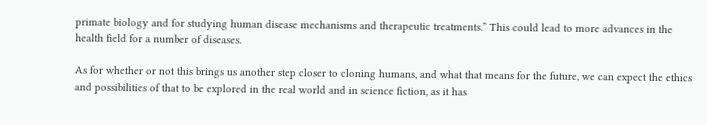primate biology and for studying human disease mechanisms and therapeutic treatments.” This could lead to more advances in the health field for a number of diseases.

As for whether or not this brings us another step closer to cloning humans, and what that means for the future, we can expect the ethics and possibilities of that to be explored in the real world and in science fiction, as it has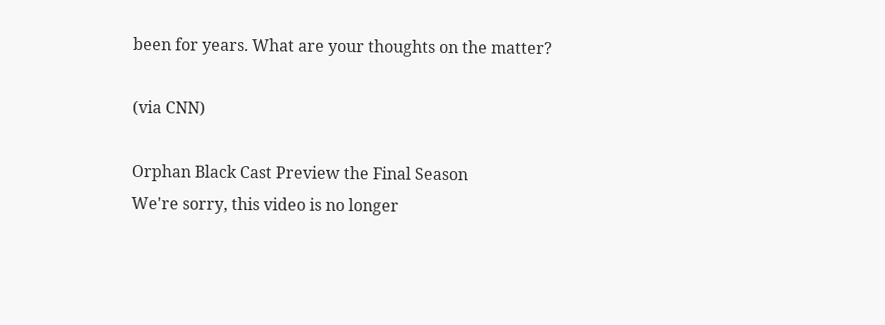been for years. What are your thoughts on the matter?

(via CNN)

Orphan Black Cast Preview the Final Season
We're sorry, this video is no longer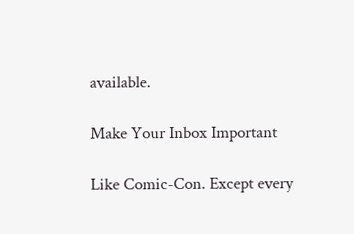available.

Make Your Inbox Important

Like Comic-Con. Except every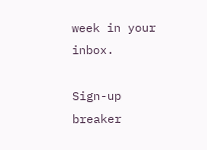week in your inbox.

Sign-up breaker